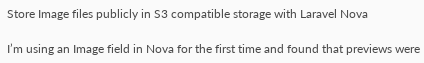Store Image files publicly in S3 compatible storage with Laravel Nova

I’m using an Image field in Nova for the first time and found that previews were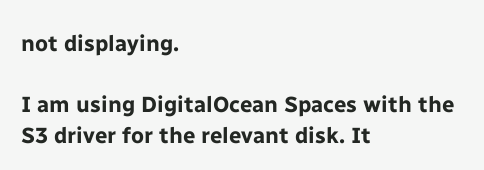not displaying.

I am using DigitalOcean Spaces with the S3 driver for the relevant disk. It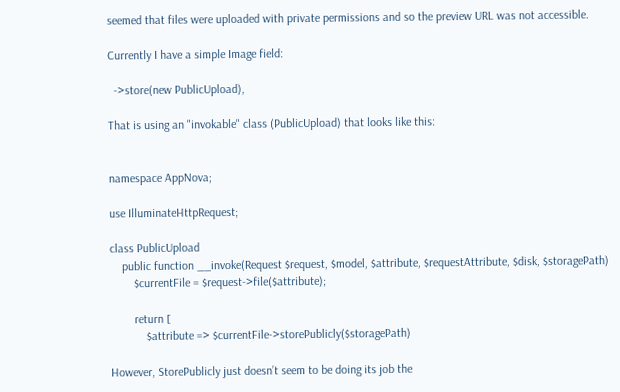seemed that files were uploaded with private permissions and so the preview URL was not accessible.

Currently I have a simple Image field:

  ->store(new PublicUpload),

That is using an "invokable" class (PublicUpload) that looks like this:


namespace AppNova;

use IlluminateHttpRequest;

class PublicUpload
    public function __invoke(Request $request, $model, $attribute, $requestAttribute, $disk, $storagePath)
        $currentFile = $request->file($attribute);

        return [
            $attribute => $currentFile->storePublicly($storagePath)

However, StorePublicly just doesn’t seem to be doing its job the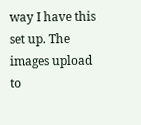way I have this set up. The images upload to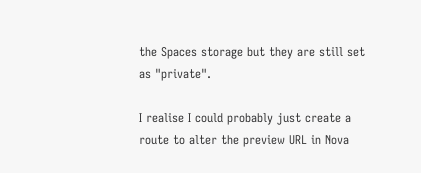the Spaces storage but they are still set as "private".

I realise I could probably just create a route to alter the preview URL in Nova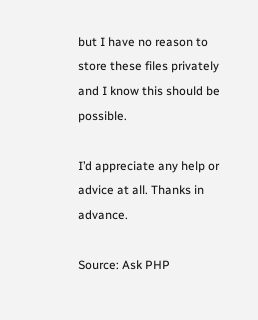but I have no reason to store these files privately and I know this should be possible.

I’d appreciate any help or advice at all. Thanks in advance.

Source: Ask PHP